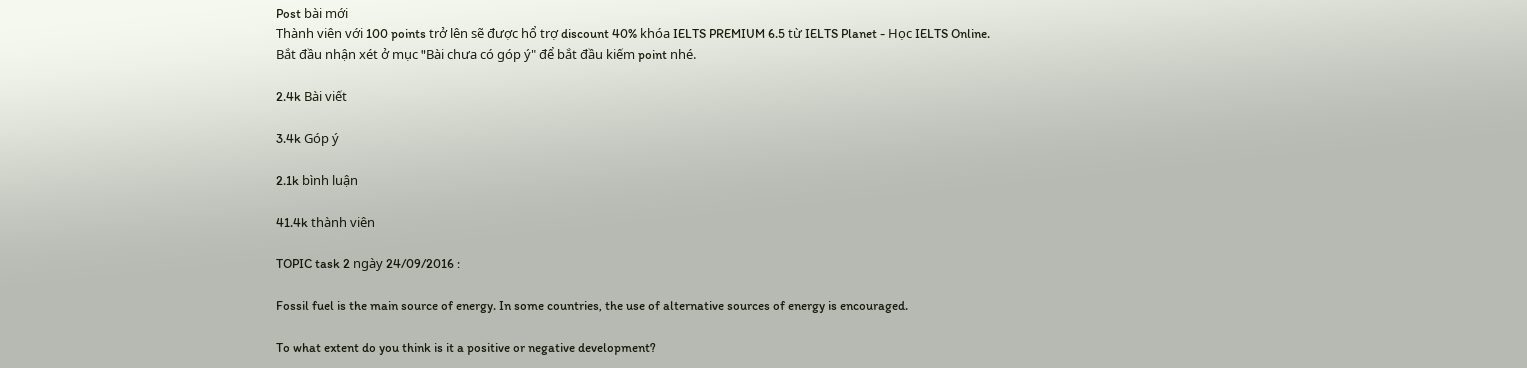Post bài mới
Thành viên với 100 points trở lên sẽ được hổ trợ discount 40% khóa IELTS PREMIUM 6.5 từ IELTS Planet - Học IELTS Online.
Bắt đầu nhận xét ở mục "Bài chưa có góp ý" để bắt đầu kiếm point nhé.

2.4k Bài viết

3.4k Góp ý

2.1k bình luận

41.4k thành viên

TOPIC task 2 ngày 24/09/2016 :

Fossil fuel is the main source of energy. In some countries, the use of alternative sources of energy is encouraged.

To what extent do you think is it a positive or negative development?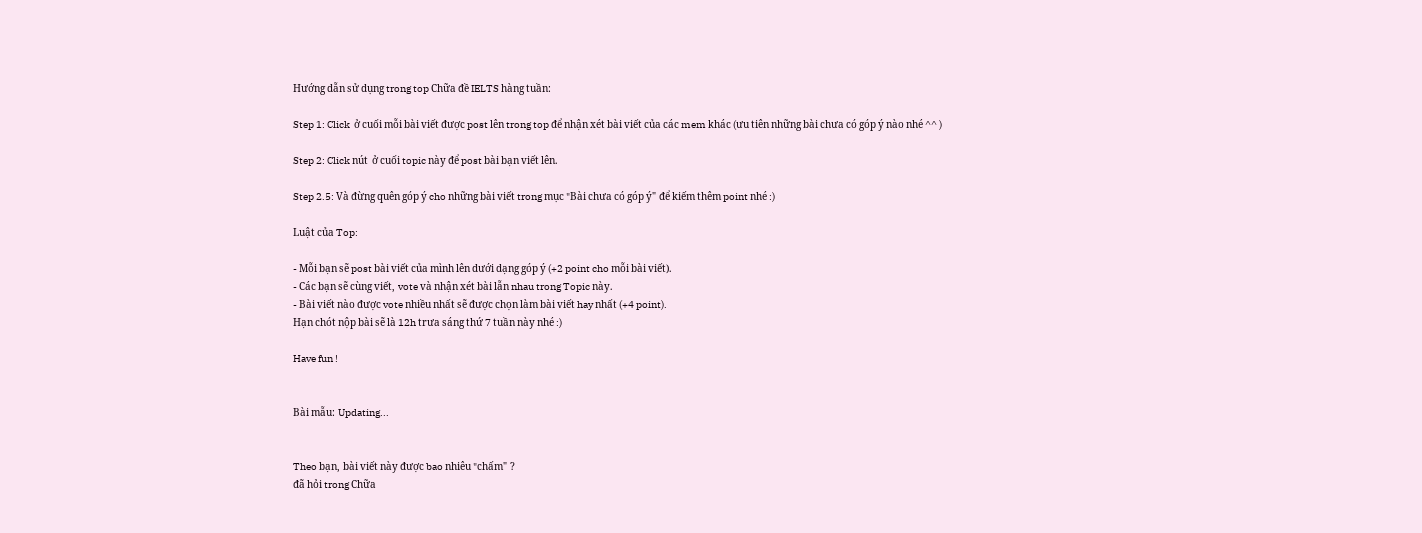Hướng dẫn sử dụng trong top Chữa đề IELTS hàng tuần:

Step 1: Click  ở cuối mỗi bài viết được post lên trong top để nhận xét bài viết của các mem khác (ưu tiên những bài chưa có góp ý nào nhé ^^ )

Step 2: Click nút  ở cuối topic này để post bài bạn viết lên.

Step 2.5: Và đừng quên góp ý cho những bài viết trong mục "Bài chưa có góp ý" để kiếm thêm point nhé :)

Luật của Top:

- Mỗi bạn sẽ post bài viết của mình lên dưới dạng góp ý (+2 point cho mỗi bài viết).
- Các bạn sẽ cùng viết, vote và nhận xét bài lẫn nhau trong Topic này.
- Bài viết nào được vote nhiều nhất sẽ được chọn làm bài viết hay nhất (+4 point).
Hạn chót nộp bài sẽ là 12h trưa sáng thứ 7 tuần này nhé :)

Have fun !


Bài mẫu: Updating...


Theo bạn, bài viết này được bao nhiêu "chấm" ?
đã hỏi trong Chữa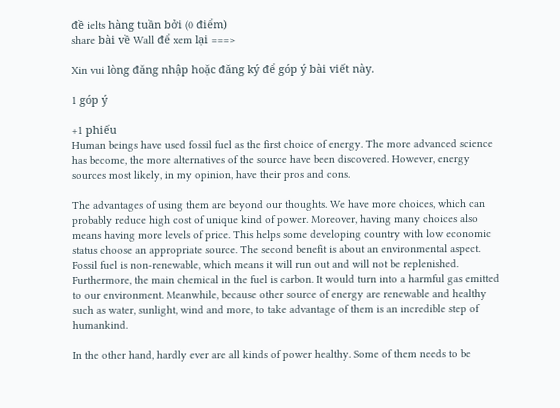đề ielts hàng tuần bởi (0 điểm)
share bài về Wall để xem lại ===>

Xin vui lòng đăng nhập hoặc đăng ký để góp ý bài viết này.

1 góp ý

+1 phiếu
Human beings have used fossil fuel as the first choice of energy. The more advanced science has become, the more alternatives of the source have been discovered. However, energy sources most likely, in my opinion, have their pros and cons.

The advantages of using them are beyond our thoughts. We have more choices, which can probably reduce high cost of unique kind of power. Moreover, having many choices also means having more levels of price. This helps some developing country with low economic status choose an appropriate source. The second benefit is about an environmental aspect. Fossil fuel is non-renewable, which means it will run out and will not be replenished. Furthermore, the main chemical in the fuel is carbon. It would turn into a harmful gas emitted to our environment. Meanwhile, because other source of energy are renewable and healthy such as water, sunlight, wind and more, to take advantage of them is an incredible step of humankind.

In the other hand, hardly ever are all kinds of power healthy. Some of them needs to be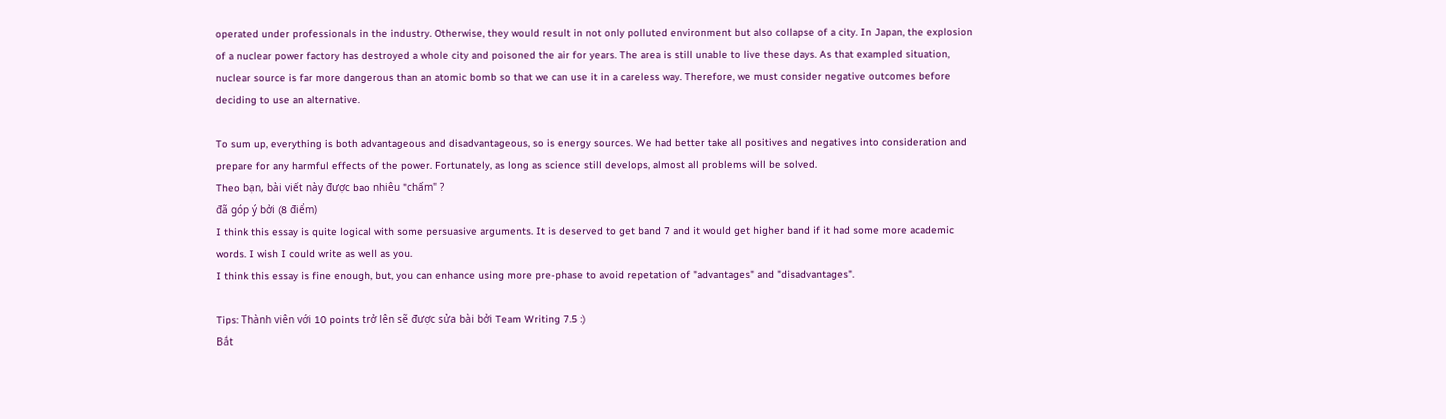operated under professionals in the industry. Otherwise, they would result in not only polluted environment but also collapse of a city. In Japan, the explosion of a nuclear power factory has destroyed a whole city and poisoned the air for years. The area is still unable to live these days. As that exampled situation, nuclear source is far more dangerous than an atomic bomb so that we can use it in a careless way. Therefore, we must consider negative outcomes before deciding to use an alternative.

To sum up, everything is both advantageous and disadvantageous, so is energy sources. We had better take all positives and negatives into consideration and prepare for any harmful effects of the power. Fortunately, as long as science still develops, almost all problems will be solved.
Theo bạn, bài viết này được bao nhiêu "chấm" ?
đã góp ý bởi (8 điểm)
I think this essay is quite logical with some persuasive arguments. It is deserved to get band 7 and it would get higher band if it had some more academic words. I wish I could write as well as you.
I think this essay is fine enough, but, you can enhance using more pre-phase to avoid repetation of "advantages" and "disadvantages".

Tips: Thành viên với 10 points trở lên sẽ được sửa bài bởi Team Writing 7.5 :)
Bắt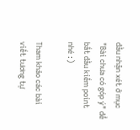đầu nhận xét ở mục "Bài chưa có góp ý" để bắt đầu kiếm point nhé :)

Tham khảo các bài viết tương tự